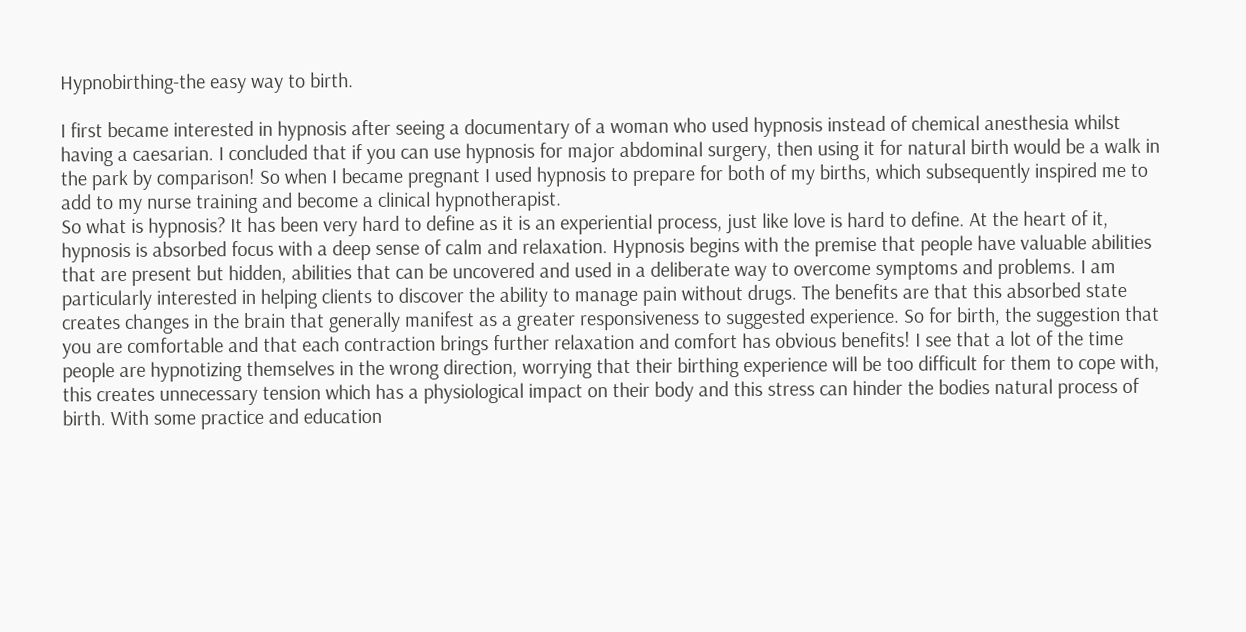Hypnobirthing-the easy way to birth.

I first became interested in hypnosis after seeing a documentary of a woman who used hypnosis instead of chemical anesthesia whilst having a caesarian. I concluded that if you can use hypnosis for major abdominal surgery, then using it for natural birth would be a walk in the park by comparison! So when I became pregnant I used hypnosis to prepare for both of my births, which subsequently inspired me to add to my nurse training and become a clinical hypnotherapist.
So what is hypnosis? It has been very hard to define as it is an experiential process, just like love is hard to define. At the heart of it, hypnosis is absorbed focus with a deep sense of calm and relaxation. Hypnosis begins with the premise that people have valuable abilities that are present but hidden, abilities that can be uncovered and used in a deliberate way to overcome symptoms and problems. I am particularly interested in helping clients to discover the ability to manage pain without drugs. The benefits are that this absorbed state creates changes in the brain that generally manifest as a greater responsiveness to suggested experience. So for birth, the suggestion that you are comfortable and that each contraction brings further relaxation and comfort has obvious benefits! I see that a lot of the time people are hypnotizing themselves in the wrong direction, worrying that their birthing experience will be too difficult for them to cope with, this creates unnecessary tension which has a physiological impact on their body and this stress can hinder the bodies natural process of birth. With some practice and education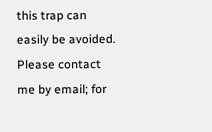this trap can easily be avoided. Please contact me by email; for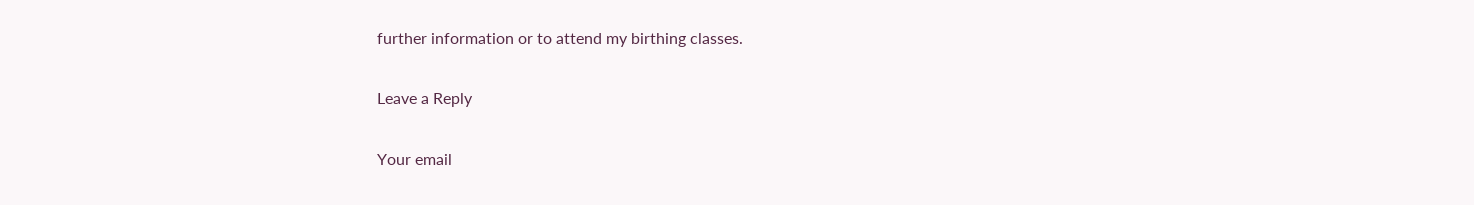further information or to attend my birthing classes.

Leave a Reply

Your email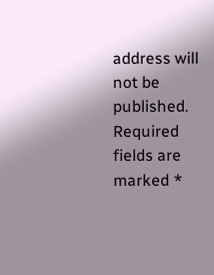address will not be published. Required fields are marked *